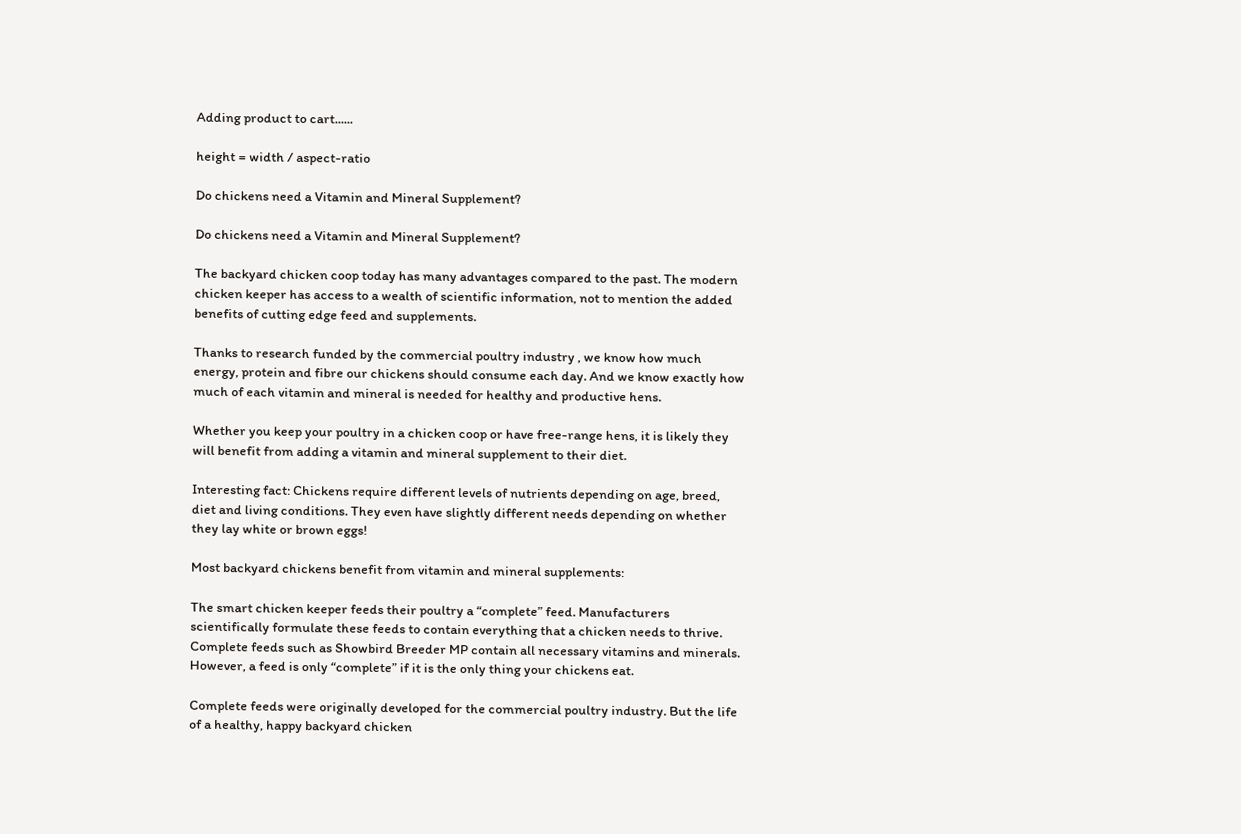Adding product to cart......

height = width / aspect-ratio

Do chickens need a Vitamin and Mineral Supplement?

Do chickens need a Vitamin and Mineral Supplement?

The backyard chicken coop today has many advantages compared to the past. The modern chicken keeper has access to a wealth of scientific information, not to mention the added benefits of cutting edge feed and supplements.

Thanks to research funded by the commercial poultry industry , we know how much energy, protein and fibre our chickens should consume each day. And we know exactly how much of each vitamin and mineral is needed for healthy and productive hens.

Whether you keep your poultry in a chicken coop or have free-range hens, it is likely they will benefit from adding a vitamin and mineral supplement to their diet.

Interesting fact: Chickens require different levels of nutrients depending on age, breed, diet and living conditions. They even have slightly different needs depending on whether they lay white or brown eggs!

Most backyard chickens benefit from vitamin and mineral supplements:

The smart chicken keeper feeds their poultry a “complete” feed. Manufacturers scientifically formulate these feeds to contain everything that a chicken needs to thrive. Complete feeds such as Showbird Breeder MP contain all necessary vitamins and minerals. However, a feed is only “complete” if it is the only thing your chickens eat.

Complete feeds were originally developed for the commercial poultry industry. But the life of a healthy, happy backyard chicken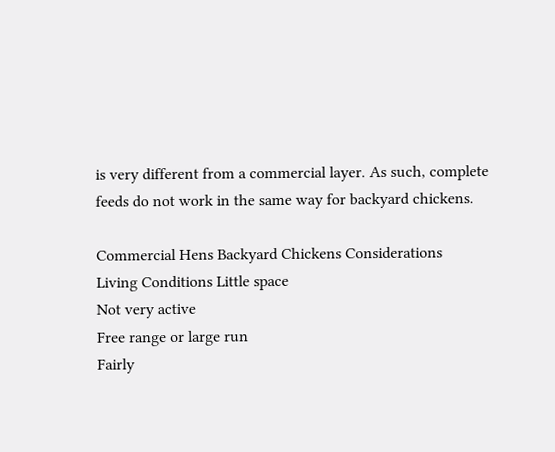is very different from a commercial layer. As such, complete feeds do not work in the same way for backyard chickens.

Commercial Hens Backyard Chickens Considerations
Living Conditions Little space
Not very active
Free range or large run
Fairly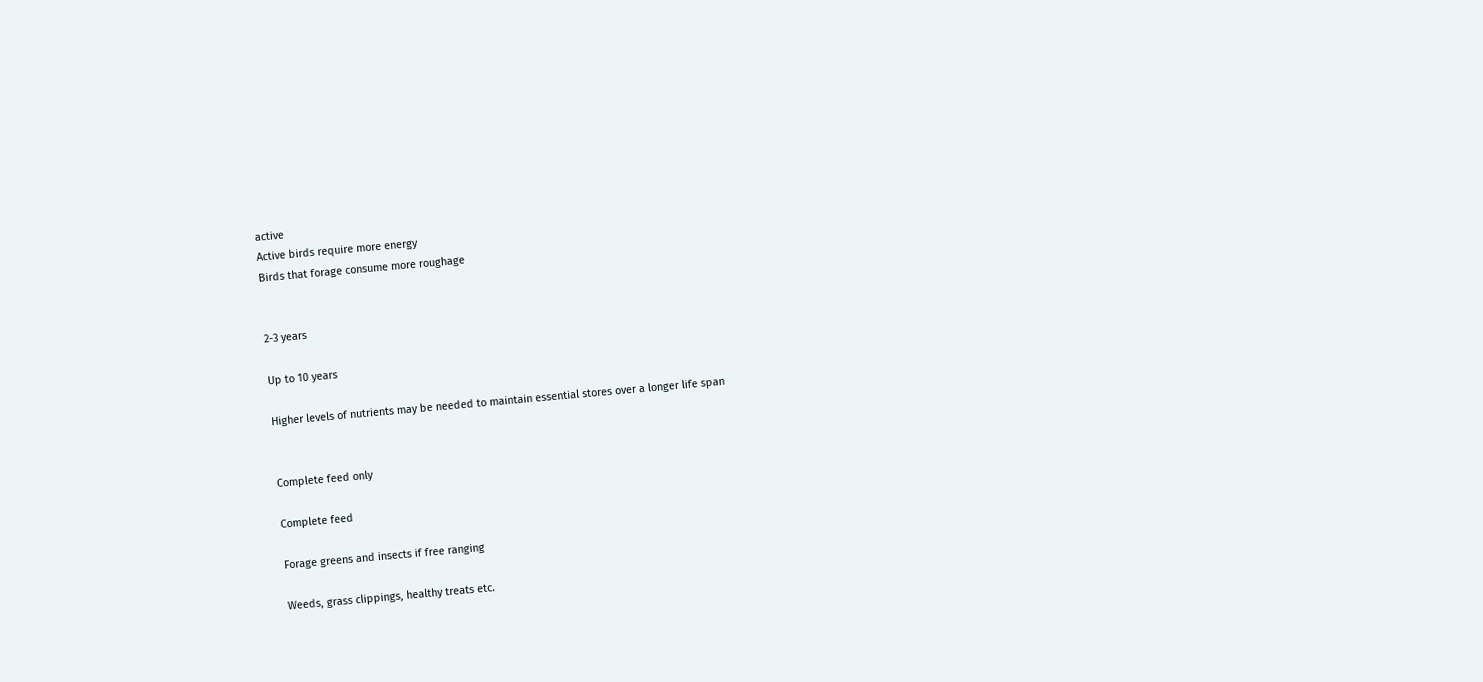active
Active birds require more energy
Birds that forage consume more roughage


2-3 years

Up to 10 years

Higher levels of nutrients may be needed to maintain essential stores over a longer life span


Complete feed only

Complete feed

Forage greens and insects if free ranging

Weeds, grass clippings, healthy treats etc.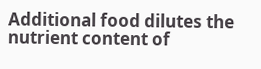Additional food dilutes the nutrient content of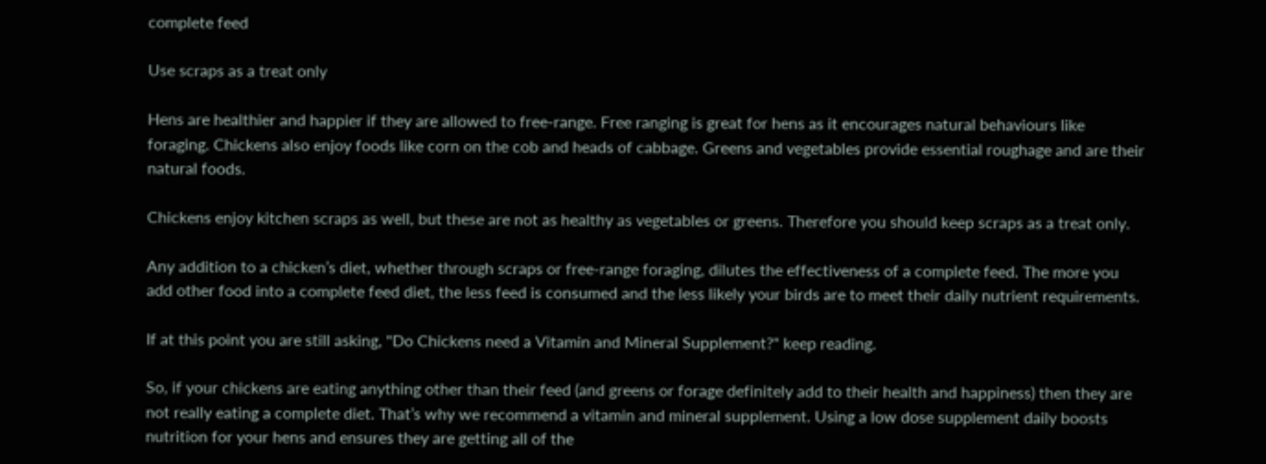complete feed

Use scraps as a treat only

Hens are healthier and happier if they are allowed to free-range. Free ranging is great for hens as it encourages natural behaviours like foraging. Chickens also enjoy foods like corn on the cob and heads of cabbage. Greens and vegetables provide essential roughage and are their natural foods.

Chickens enjoy kitchen scraps as well, but these are not as healthy as vegetables or greens. Therefore you should keep scraps as a treat only.

Any addition to a chicken’s diet, whether through scraps or free-range foraging, dilutes the effectiveness of a complete feed. The more you add other food into a complete feed diet, the less feed is consumed and the less likely your birds are to meet their daily nutrient requirements.

If at this point you are still asking, "Do Chickens need a Vitamin and Mineral Supplement?" keep reading.

So, if your chickens are eating anything other than their feed (and greens or forage definitely add to their health and happiness) then they are not really eating a complete diet. That’s why we recommend a vitamin and mineral supplement. Using a low dose supplement daily boosts nutrition for your hens and ensures they are getting all of the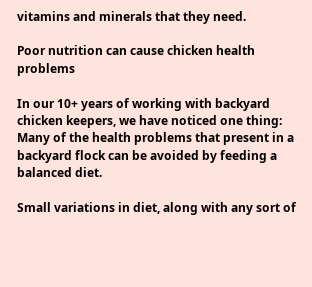vitamins and minerals that they need.

Poor nutrition can cause chicken health problems

In our 10+ years of working with backyard chicken keepers, we have noticed one thing: Many of the health problems that present in a backyard flock can be avoided by feeding a balanced diet.

Small variations in diet, along with any sort of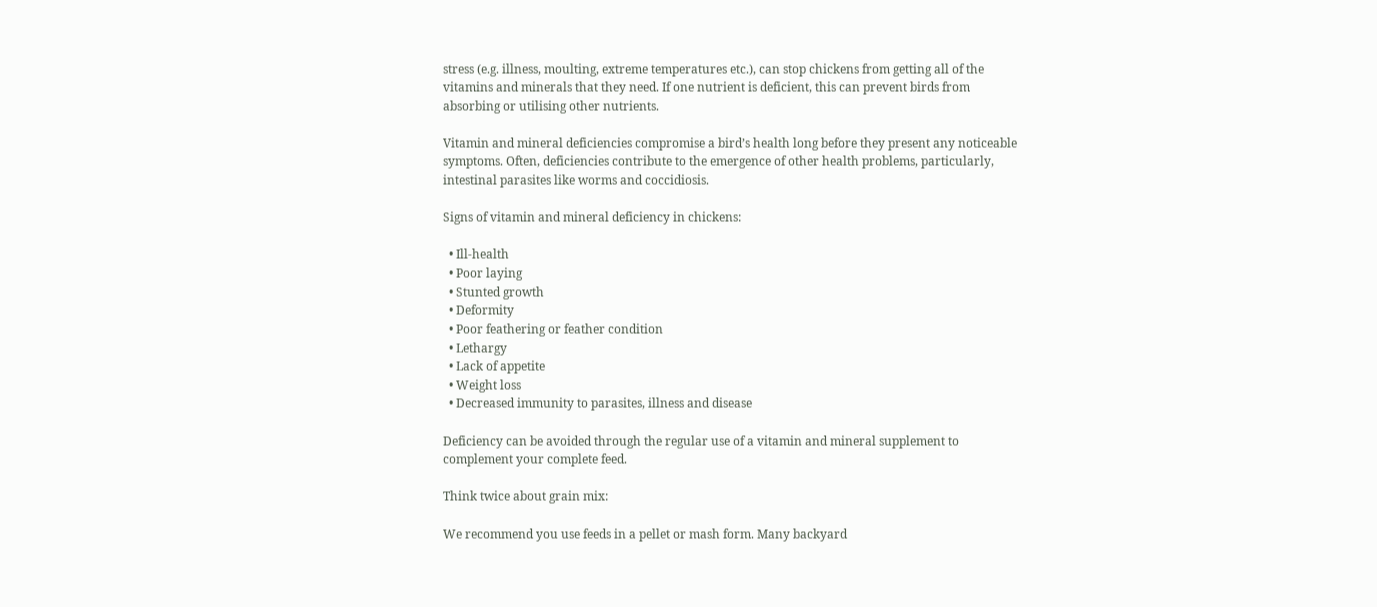stress (e.g. illness, moulting, extreme temperatures etc.), can stop chickens from getting all of the vitamins and minerals that they need. If one nutrient is deficient, this can prevent birds from absorbing or utilising other nutrients.

Vitamin and mineral deficiencies compromise a bird’s health long before they present any noticeable symptoms. Often, deficiencies contribute to the emergence of other health problems, particularly, intestinal parasites like worms and coccidiosis.

Signs of vitamin and mineral deficiency in chickens:

  • Ill-health
  • Poor laying
  • Stunted growth
  • Deformity
  • Poor feathering or feather condition
  • Lethargy
  • Lack of appetite
  • Weight loss
  • Decreased immunity to parasites, illness and disease

Deficiency can be avoided through the regular use of a vitamin and mineral supplement to complement your complete feed.

Think twice about grain mix:

We recommend you use feeds in a pellet or mash form. Many backyard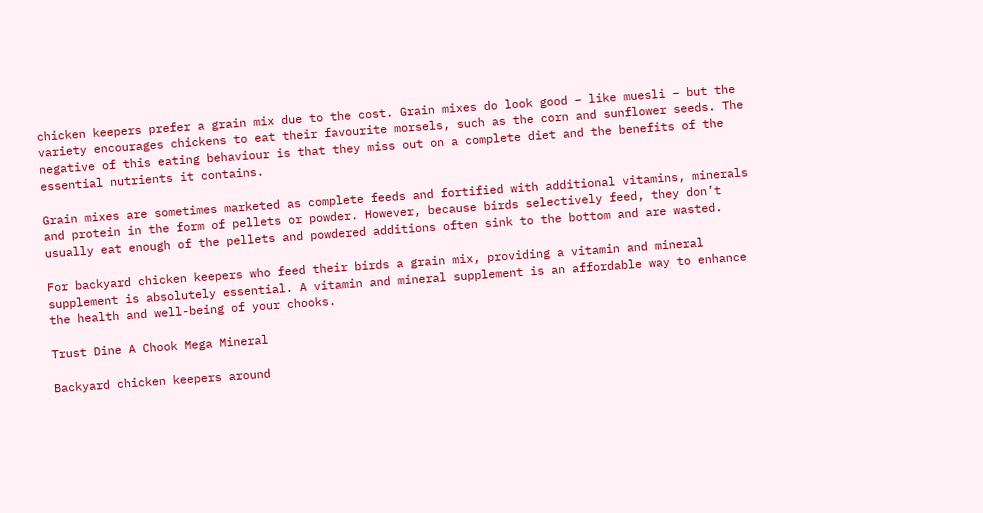chicken keepers prefer a grain mix due to the cost. Grain mixes do look good – like muesli – but the variety encourages chickens to eat their favourite morsels, such as the corn and sunflower seeds. The negative of this eating behaviour is that they miss out on a complete diet and the benefits of the essential nutrients it contains.

Grain mixes are sometimes marketed as complete feeds and fortified with additional vitamins, minerals and protein in the form of pellets or powder. However, because birds selectively feed, they don’t usually eat enough of the pellets and powdered additions often sink to the bottom and are wasted.

For backyard chicken keepers who feed their birds a grain mix, providing a vitamin and mineral supplement is absolutely essential. A vitamin and mineral supplement is an affordable way to enhance the health and well-being of your chooks.

Trust Dine A Chook Mega Mineral

Backyard chicken keepers around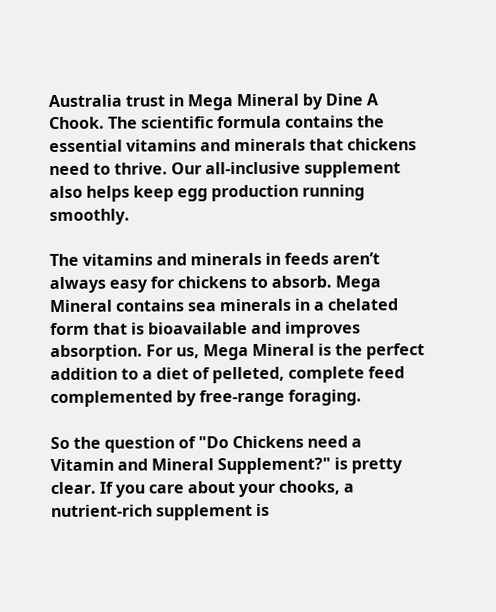Australia trust in Mega Mineral by Dine A Chook. The scientific formula contains the essential vitamins and minerals that chickens need to thrive. Our all-inclusive supplement also helps keep egg production running smoothly.

The vitamins and minerals in feeds aren’t always easy for chickens to absorb. Mega Mineral contains sea minerals in a chelated form that is bioavailable and improves absorption. For us, Mega Mineral is the perfect addition to a diet of pelleted, complete feed complemented by free-range foraging.

So the question of "Do Chickens need a Vitamin and Mineral Supplement?" is pretty clear. If you care about your chooks, a nutrient-rich supplement is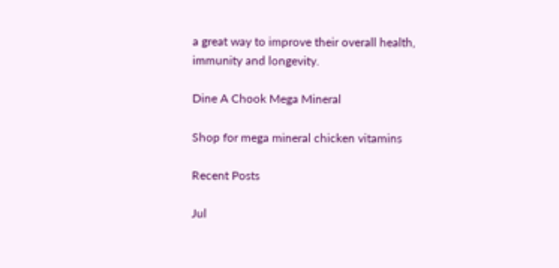a great way to improve their overall health, immunity and longevity.

Dine A Chook Mega Mineral

Shop for mega mineral chicken vitamins

Recent Posts

Jul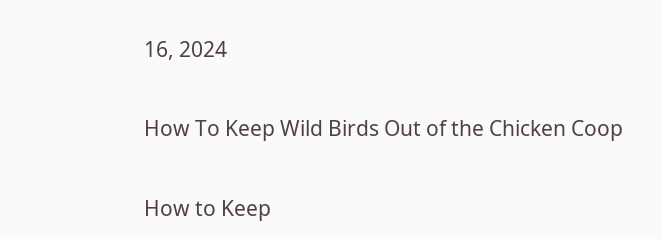16, 2024

How To Keep Wild Birds Out of the Chicken Coop

How to Keep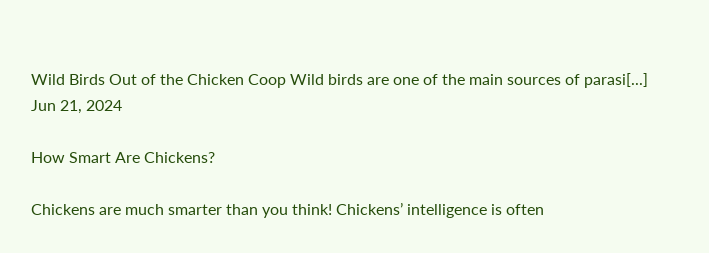Wild Birds Out of the Chicken Coop Wild birds are one of the main sources of parasi[...]
Jun 21, 2024

How Smart Are Chickens?

Chickens are much smarter than you think! Chickens’ intelligence is often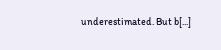underestimated. But b[...]